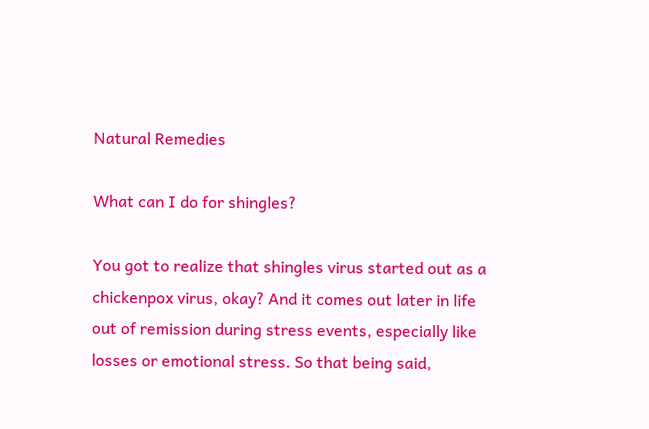Natural Remedies

What can I do for shingles?

You got to realize that shingles virus started out as a chickenpox virus, okay? And it comes out later in life out of remission during stress events, especially like losses or emotional stress. So that being said,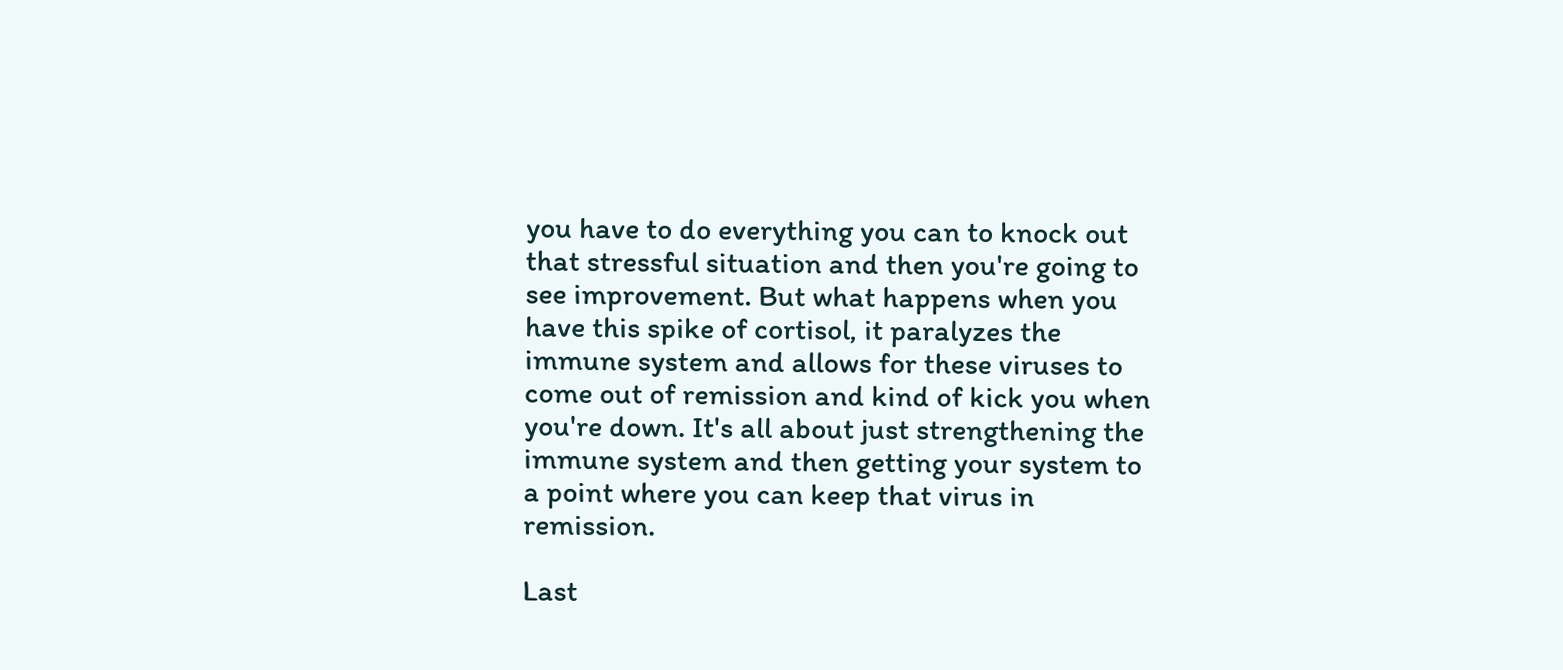you have to do everything you can to knock out that stressful situation and then you're going to see improvement. But what happens when you have this spike of cortisol, it paralyzes the immune system and allows for these viruses to come out of remission and kind of kick you when you're down. It's all about just strengthening the immune system and then getting your system to a point where you can keep that virus in remission.

Last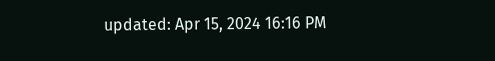updated: Apr 15, 2024 16:16 PM